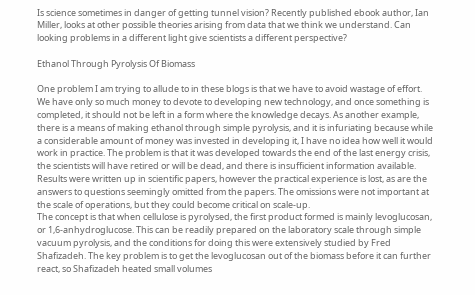Is science sometimes in danger of getting tunnel vision? Recently published ebook author, Ian Miller, looks at other possible theories arising from data that we think we understand. Can looking problems in a different light give scientists a different perspective?

Ethanol Through Pyrolysis Of Biomass

One problem I am trying to allude to in these blogs is that we have to avoid wastage of effort. We have only so much money to devote to developing new technology, and once something is completed, it should not be left in a form where the knowledge decays. As another example, there is a means of making ethanol through simple pyrolysis, and it is infuriating because while a considerable amount of money was invested in developing it, I have no idea how well it would work in practice. The problem is that it was developed towards the end of the last energy crisis, the scientists will have retired or will be dead, and there is insufficient information available. Results were written up in scientific papers, however the practical experience is lost, as are the answers to questions seemingly omitted from the papers. The omissions were not important at the scale of operations, but they could become critical on scale-up.
The concept is that when cellulose is pyrolysed, the first product formed is mainly levoglucosan, or 1,6-anhydroglucose. This can be readily prepared on the laboratory scale through simple vacuum pyrolysis, and the conditions for doing this were extensively studied by Fred Shafizadeh. The key problem is to get the levoglucosan out of the biomass before it can further react, so Shafizadeh heated small volumes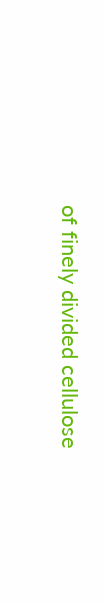of finely divided cellulose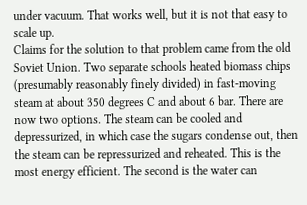under vacuum. That works well, but it is not that easy to scale up.
Claims for the solution to that problem came from the old Soviet Union. Two separate schools heated biomass chips (presumably reasonably finely divided) in fast-moving steam at about 350 degrees C and about 6 bar. There are now two options. The steam can be cooled and depressurized, in which case the sugars condense out, then the steam can be repressurized and reheated. This is the most energy efficient. The second is the water can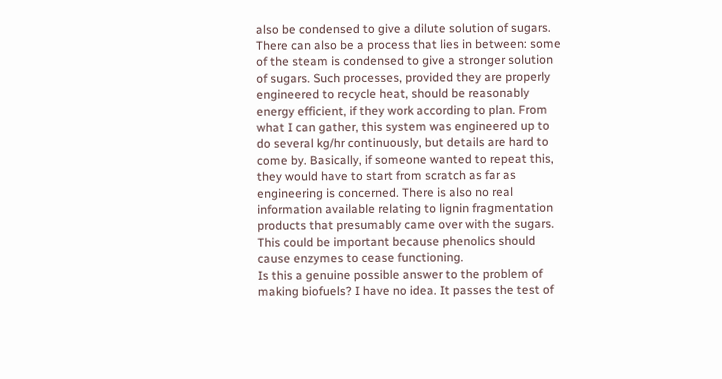also be condensed to give a dilute solution of sugars. There can also be a process that lies in between: some of the steam is condensed to give a stronger solution of sugars. Such processes, provided they are properly engineered to recycle heat, should be reasonably energy efficient, if they work according to plan. From what I can gather, this system was engineered up to do several kg/hr continuously, but details are hard to come by. Basically, if someone wanted to repeat this, they would have to start from scratch as far as engineering is concerned. There is also no real information available relating to lignin fragmentation products that presumably came over with the sugars. This could be important because phenolics should cause enzymes to cease functioning.
Is this a genuine possible answer to the problem of making biofuels? I have no idea. It passes the test of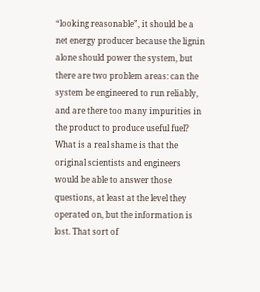“looking reasonable”, it should be a net energy producer because the lignin alone should power the system, but there are two problem areas: can the system be engineered to run reliably, and are there too many impurities in the product to produce useful fuel? What is a real shame is that the original scientists and engineers would be able to answer those questions, at least at the level they operated on, but the information is lost. That sort of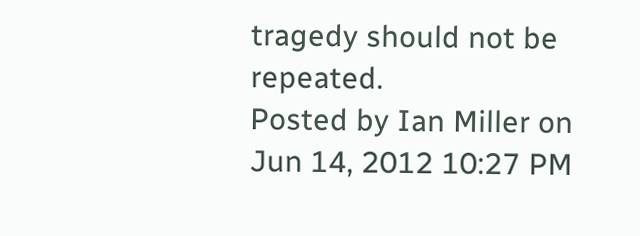tragedy should not be repeated.
Posted by Ian Miller on Jun 14, 2012 10:27 PM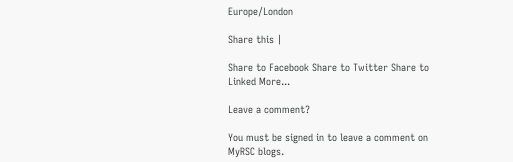Europe/London

Share this |

Share to Facebook Share to Twitter Share to Linked More...

Leave a comment?

You must be signed in to leave a comment on MyRSC blogs.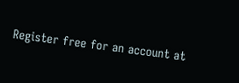Register free for an account at